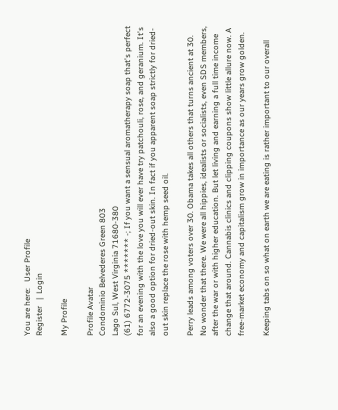You are here:   User Profile
Register   |  Login

My Profile

Profile Avatar
Condominio Belvederes Green 803
Lago Sul, West Virginia 71680-380
(61) 6772-3075 ******* -; If you want a sensual aromatherapy soap that's perfect for an evening with the love you will ever have try patchouli, rose, and geranium. It's also a good option for dried-out skin. In fact if you apparent soap strictly for dried-out skin replace the rose with hemp seed oil.

Perry leads among voters over 30. Obama takes all others that turns ancient at 30. No wonder that there. We were all hippies, idealists or socialists, even SDS members, after the war or with higher education. But let living and earning a full time income change that around. Cannabis clinics and clipping coupons show little allure now. A free-market economy and capitalism grow in importance as our years grow golden.

Keeping tabs on so what on earth we are eating is rather important to our overall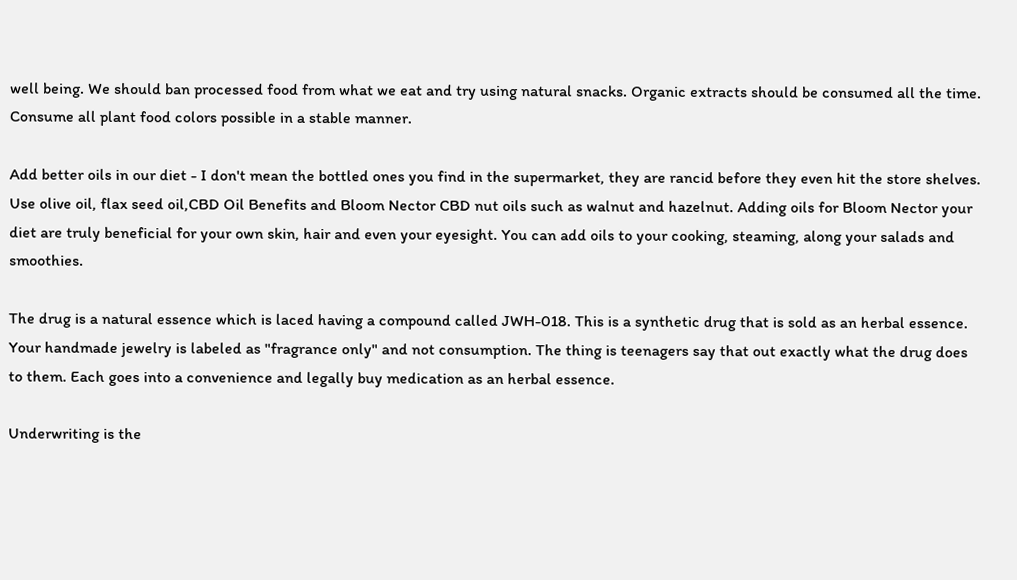well being. We should ban processed food from what we eat and try using natural snacks. Organic extracts should be consumed all the time. Consume all plant food colors possible in a stable manner.

Add better oils in our diet - I don't mean the bottled ones you find in the supermarket, they are rancid before they even hit the store shelves. Use olive oil, flax seed oil,CBD Oil Benefits and Bloom Nector CBD nut oils such as walnut and hazelnut. Adding oils for Bloom Nector your diet are truly beneficial for your own skin, hair and even your eyesight. You can add oils to your cooking, steaming, along your salads and smoothies.

The drug is a natural essence which is laced having a compound called JWH-018. This is a synthetic drug that is sold as an herbal essence. Your handmade jewelry is labeled as "fragrance only" and not consumption. The thing is teenagers say that out exactly what the drug does to them. Each goes into a convenience and legally buy medication as an herbal essence.

Underwriting is the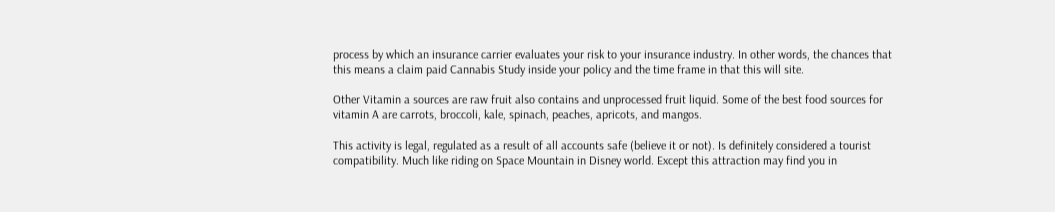process by which an insurance carrier evaluates your risk to your insurance industry. In other words, the chances that this means a claim paid Cannabis Study inside your policy and the time frame in that this will site.

Other Vitamin a sources are raw fruit also contains and unprocessed fruit liquid. Some of the best food sources for vitamin A are carrots, broccoli, kale, spinach, peaches, apricots, and mangos.

This activity is legal, regulated as a result of all accounts safe (believe it or not). Is definitely considered a tourist compatibility. Much like riding on Space Mountain in Disney world. Except this attraction may find you in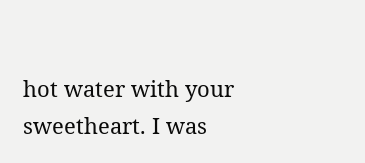hot water with your sweetheart. I was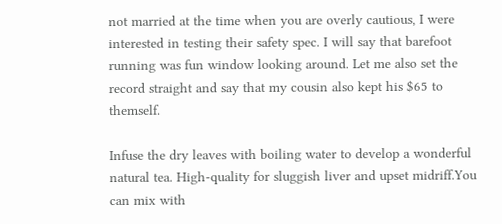not married at the time when you are overly cautious, I were interested in testing their safety spec. I will say that barefoot running was fun window looking around. Let me also set the record straight and say that my cousin also kept his $65 to themself.

Infuse the dry leaves with boiling water to develop a wonderful natural tea. High-quality for sluggish liver and upset midriff.You can mix with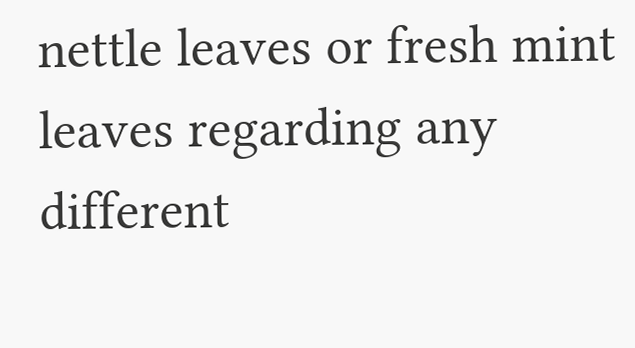nettle leaves or fresh mint leaves regarding any different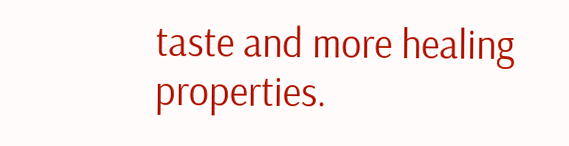taste and more healing properties.